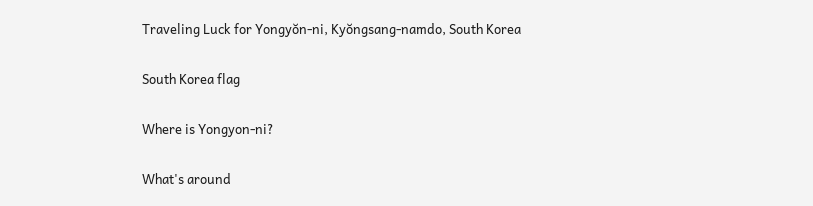Traveling Luck for Yongyŏn-ni, Kyŏngsang-namdo, South Korea

South Korea flag

Where is Yongyon-ni?

What's around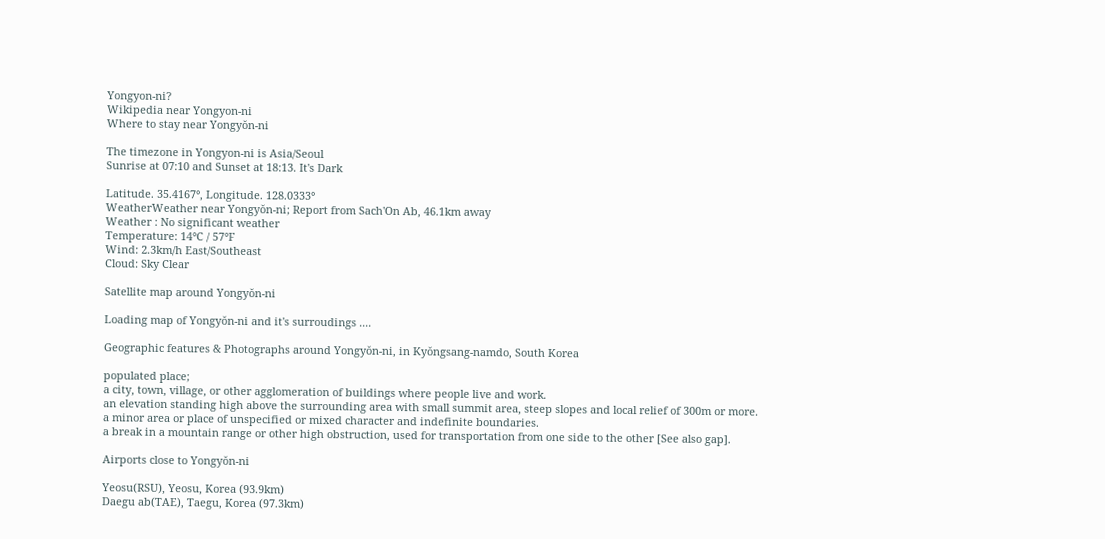Yongyon-ni?
Wikipedia near Yongyon-ni
Where to stay near Yongyŏn-ni

The timezone in Yongyon-ni is Asia/Seoul
Sunrise at 07:10 and Sunset at 18:13. It's Dark

Latitude. 35.4167°, Longitude. 128.0333°
WeatherWeather near Yongyŏn-ni; Report from Sach'On Ab, 46.1km away
Weather : No significant weather
Temperature: 14°C / 57°F
Wind: 2.3km/h East/Southeast
Cloud: Sky Clear

Satellite map around Yongyŏn-ni

Loading map of Yongyŏn-ni and it's surroudings ....

Geographic features & Photographs around Yongyŏn-ni, in Kyŏngsang-namdo, South Korea

populated place;
a city, town, village, or other agglomeration of buildings where people live and work.
an elevation standing high above the surrounding area with small summit area, steep slopes and local relief of 300m or more.
a minor area or place of unspecified or mixed character and indefinite boundaries.
a break in a mountain range or other high obstruction, used for transportation from one side to the other [See also gap].

Airports close to Yongyŏn-ni

Yeosu(RSU), Yeosu, Korea (93.9km)
Daegu ab(TAE), Taegu, Korea (97.3km)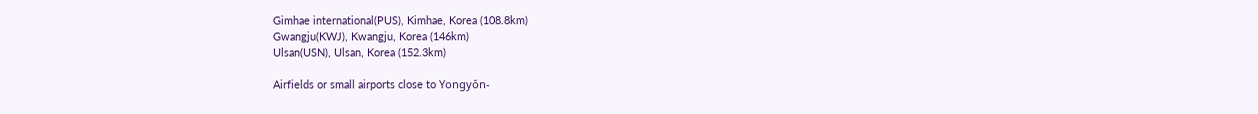Gimhae international(PUS), Kimhae, Korea (108.8km)
Gwangju(KWJ), Kwangju, Korea (146km)
Ulsan(USN), Ulsan, Korea (152.3km)

Airfields or small airports close to Yongyŏn-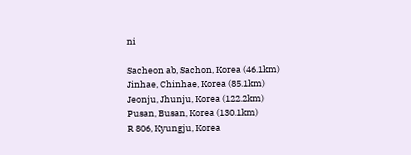ni

Sacheon ab, Sachon, Korea (46.1km)
Jinhae, Chinhae, Korea (85.1km)
Jeonju, Jhunju, Korea (122.2km)
Pusan, Busan, Korea (130.1km)
R 806, Kyungju, Korea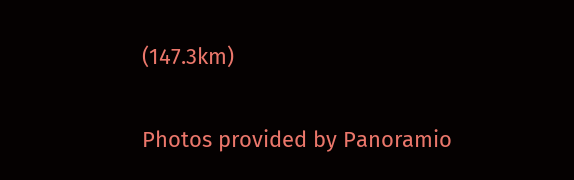(147.3km)

Photos provided by Panoramio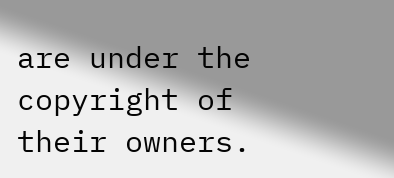are under the copyright of their owners.